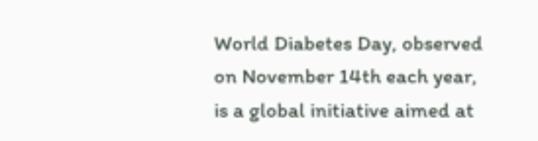World Diabetes Day, observed on November 14th each year, is a global initiative aimed at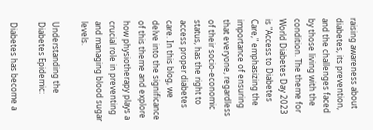raising awareness about diabetes, its prevention, and the challenges faced by those living with the condition. The theme for World Diabetes Day 2023 is "Access to Diabetes Care," emphasizing the importance of ensuring that everyone, regardless of their socio-economic status, has the right to access proper diabetes care. In this blog, we delve into the significance of this theme and explore how physiotherapy plays a crucial role in preventing and managing blood sugar levels.

Understanding the Diabetes Epidemic:

Diabetes has become a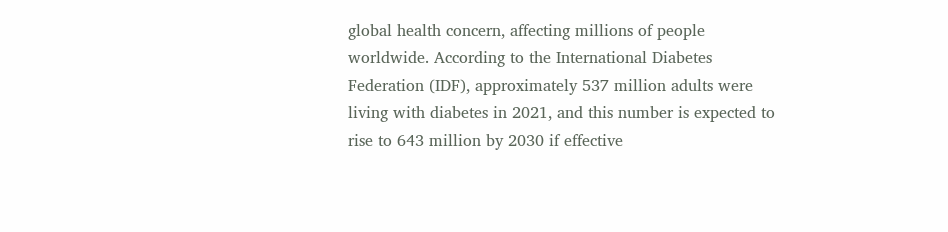global health concern, affecting millions of people worldwide. According to the International Diabetes Federation (IDF), approximately 537 million adults were living with diabetes in 2021, and this number is expected to rise to 643 million by 2030 if effective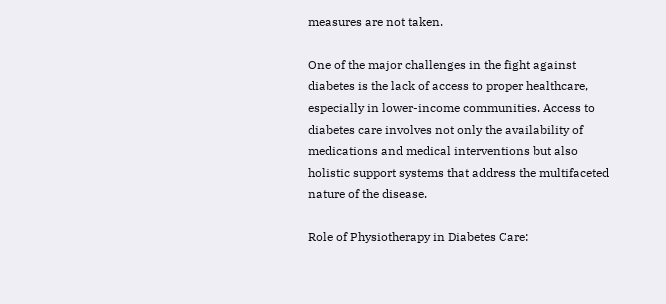measures are not taken.

One of the major challenges in the fight against diabetes is the lack of access to proper healthcare, especially in lower-income communities. Access to diabetes care involves not only the availability of medications and medical interventions but also holistic support systems that address the multifaceted nature of the disease.

Role of Physiotherapy in Diabetes Care: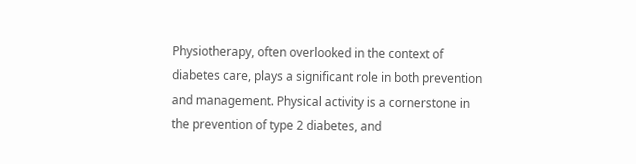Physiotherapy, often overlooked in the context of diabetes care, plays a significant role in both prevention and management. Physical activity is a cornerstone in the prevention of type 2 diabetes, and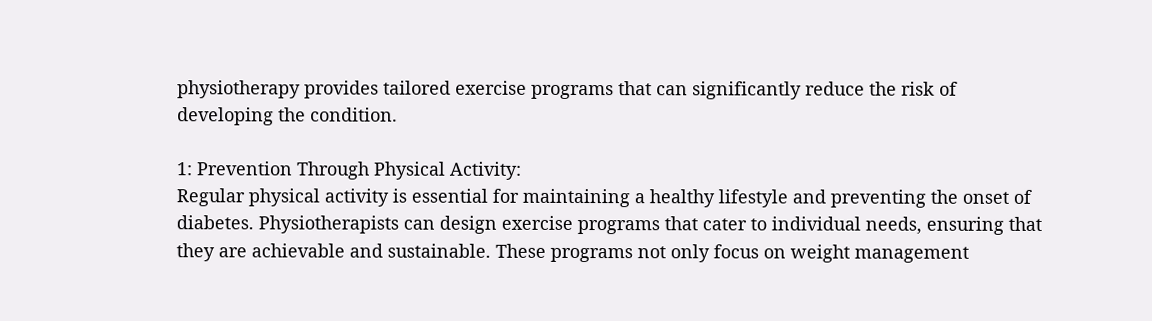physiotherapy provides tailored exercise programs that can significantly reduce the risk of developing the condition.

1: Prevention Through Physical Activity:
Regular physical activity is essential for maintaining a healthy lifestyle and preventing the onset of diabetes. Physiotherapists can design exercise programs that cater to individual needs, ensuring that they are achievable and sustainable. These programs not only focus on weight management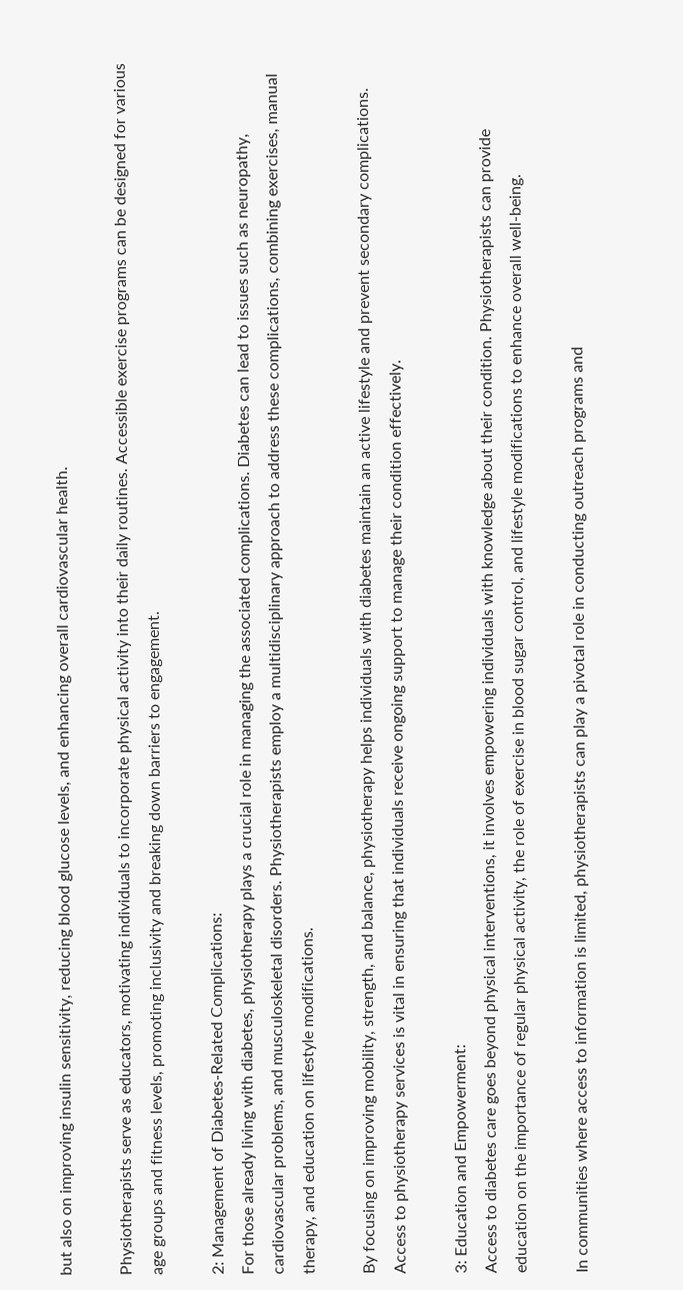but also on improving insulin sensitivity, reducing blood glucose levels, and enhancing overall cardiovascular health.

Physiotherapists serve as educators, motivating individuals to incorporate physical activity into their daily routines. Accessible exercise programs can be designed for various age groups and fitness levels, promoting inclusivity and breaking down barriers to engagement.

2: Management of Diabetes-Related Complications:
For those already living with diabetes, physiotherapy plays a crucial role in managing the associated complications. Diabetes can lead to issues such as neuropathy, cardiovascular problems, and musculoskeletal disorders. Physiotherapists employ a multidisciplinary approach to address these complications, combining exercises, manual therapy, and education on lifestyle modifications.

By focusing on improving mobility, strength, and balance, physiotherapy helps individuals with diabetes maintain an active lifestyle and prevent secondary complications. Access to physiotherapy services is vital in ensuring that individuals receive ongoing support to manage their condition effectively.

3: Education and Empowerment:
Access to diabetes care goes beyond physical interventions, it involves empowering individuals with knowledge about their condition. Physiotherapists can provide education on the importance of regular physical activity, the role of exercise in blood sugar control, and lifestyle modifications to enhance overall well-being.

In communities where access to information is limited, physiotherapists can play a pivotal role in conducting outreach programs and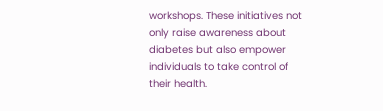workshops. These initiatives not only raise awareness about diabetes but also empower individuals to take control of their health.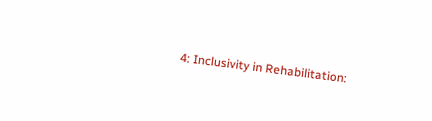4: Inclusivity in Rehabilitation: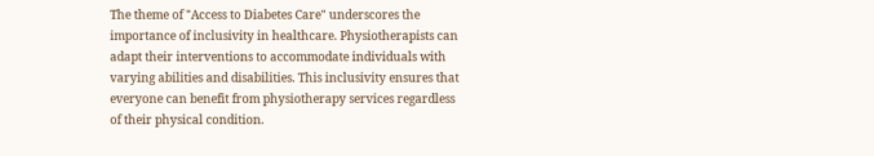The theme of "Access to Diabetes Care" underscores the importance of inclusivity in healthcare. Physiotherapists can adapt their interventions to accommodate individuals with varying abilities and disabilities. This inclusivity ensures that everyone can benefit from physiotherapy services regardless of their physical condition.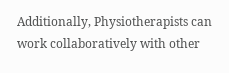Additionally, Physiotherapists can work collaboratively with other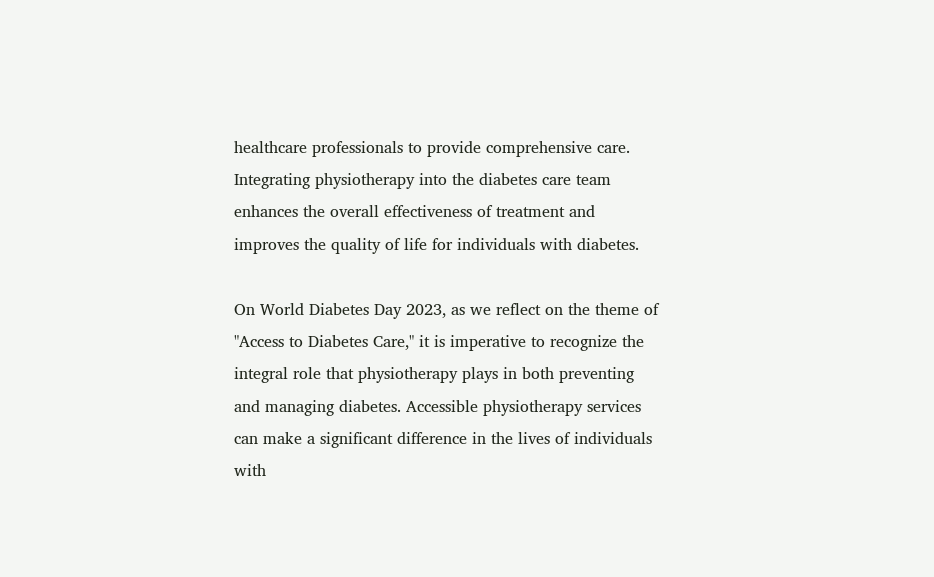healthcare professionals to provide comprehensive care. Integrating physiotherapy into the diabetes care team enhances the overall effectiveness of treatment and improves the quality of life for individuals with diabetes.

On World Diabetes Day 2023, as we reflect on the theme of "Access to Diabetes Care," it is imperative to recognize the integral role that physiotherapy plays in both preventing and managing diabetes. Accessible physiotherapy services can make a significant difference in the lives of individuals with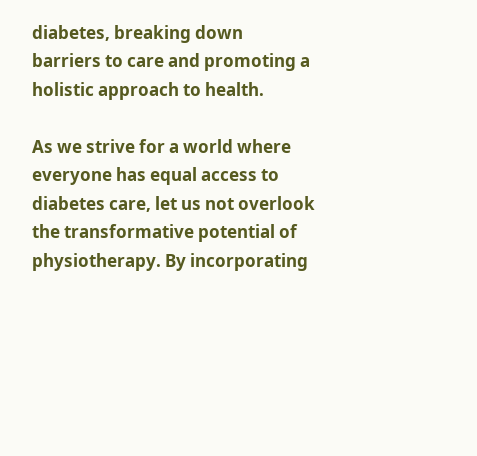diabetes, breaking down barriers to care and promoting a holistic approach to health.

As we strive for a world where everyone has equal access to diabetes care, let us not overlook the transformative potential of physiotherapy. By incorporating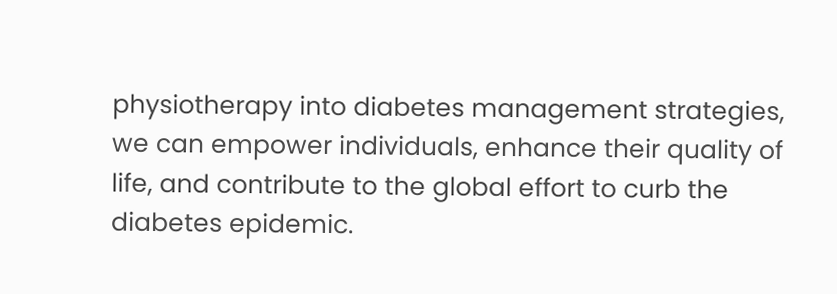physiotherapy into diabetes management strategies, we can empower individuals, enhance their quality of life, and contribute to the global effort to curb the diabetes epidemic.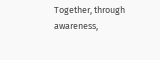Together, through awareness,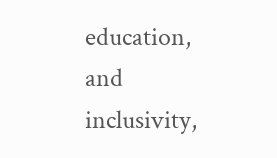education, and inclusivity,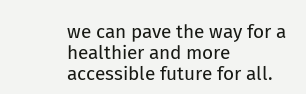we can pave the way for a healthier and more accessible future for all.